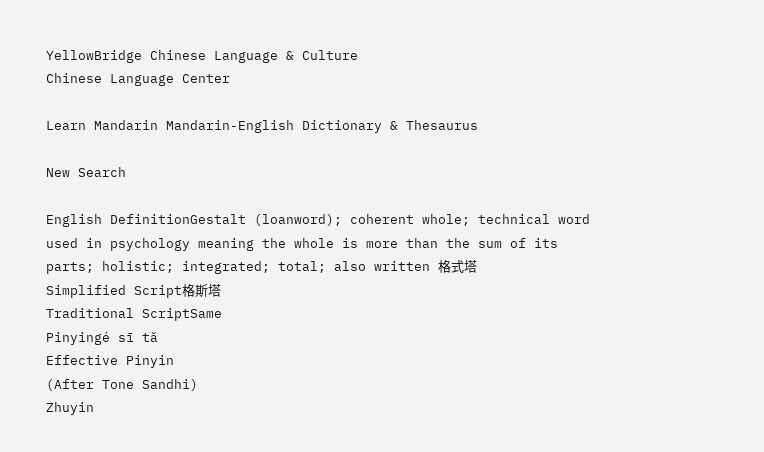YellowBridge Chinese Language & Culture
Chinese Language Center

Learn Mandarin Mandarin-English Dictionary & Thesaurus

New Search

English DefinitionGestalt (loanword); coherent whole; technical word used in psychology meaning the whole is more than the sum of its parts; holistic; integrated; total; also written 格式塔
Simplified Script格斯塔
Traditional ScriptSame
Pinyingé sī tǎ
Effective Pinyin
(After Tone Sandhi)
Zhuyin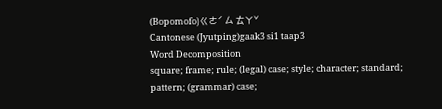(Bopomofo)ㄍㄜˊ ㄙ ㄊㄚˇ
Cantonese (Jyutping)gaak3 si1 taap3
Word Decomposition
square; frame; rule; (legal) case; style; character; standard; pattern; (grammar) case;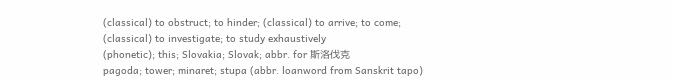(classical) to obstruct; to hinder; (classical) to arrive; to come; (classical) to investigate; to study exhaustively
(phonetic); this; Slovakia; Slovak; abbr. for 斯洛伐克
pagoda; tower; minaret; stupa (abbr. loanword from Sanskrit tapo)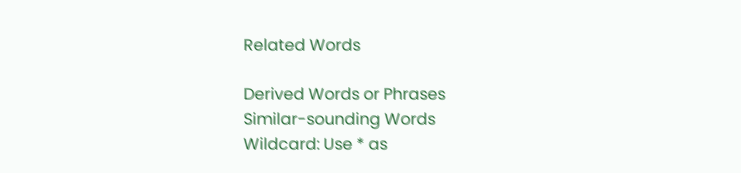Related Words

Derived Words or Phrases
Similar-sounding Words
Wildcard: Use * as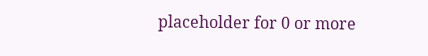placeholder for 0 or more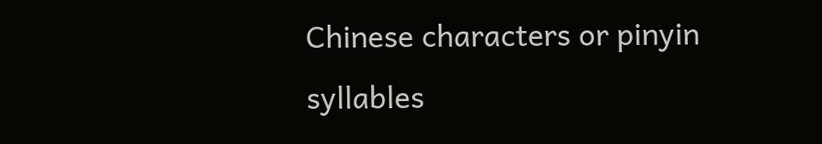Chinese characters or pinyin syllables